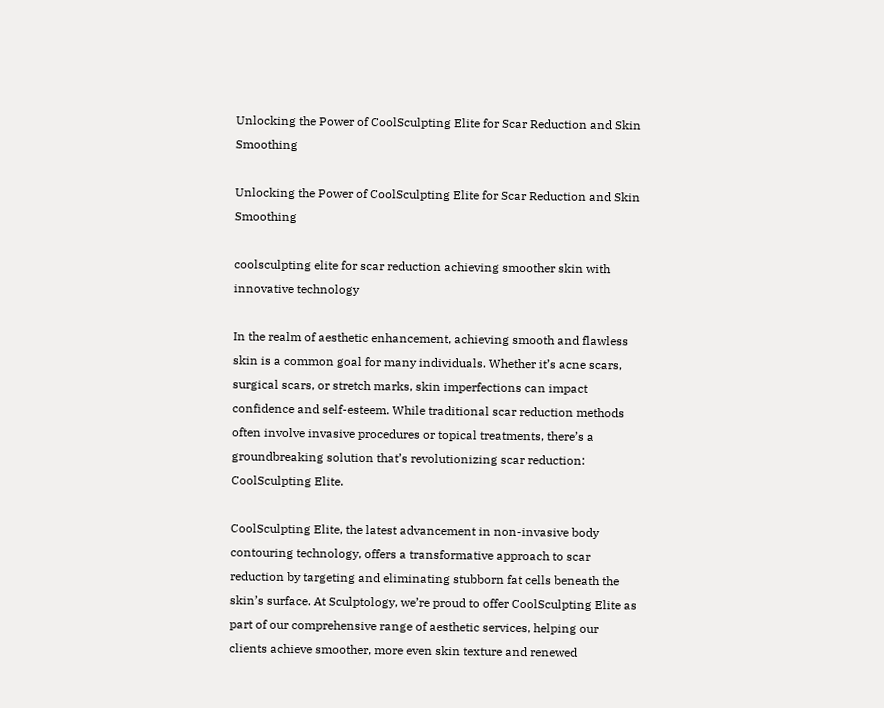Unlocking the Power of CoolSculpting Elite for Scar Reduction and Skin Smoothing

Unlocking the Power of CoolSculpting Elite for Scar Reduction and Skin Smoothing

coolsculpting elite for scar reduction achieving smoother skin with innovative technology

In the realm of aesthetic enhancement, achieving smooth and flawless skin is a common goal for many individuals. Whether it’s acne scars, surgical scars, or stretch marks, skin imperfections can impact confidence and self-esteem. While traditional scar reduction methods often involve invasive procedures or topical treatments, there’s a groundbreaking solution that’s revolutionizing scar reduction: CoolSculpting Elite.

CoolSculpting Elite, the latest advancement in non-invasive body contouring technology, offers a transformative approach to scar reduction by targeting and eliminating stubborn fat cells beneath the skin’s surface. At Sculptology, we’re proud to offer CoolSculpting Elite as part of our comprehensive range of aesthetic services, helping our clients achieve smoother, more even skin texture and renewed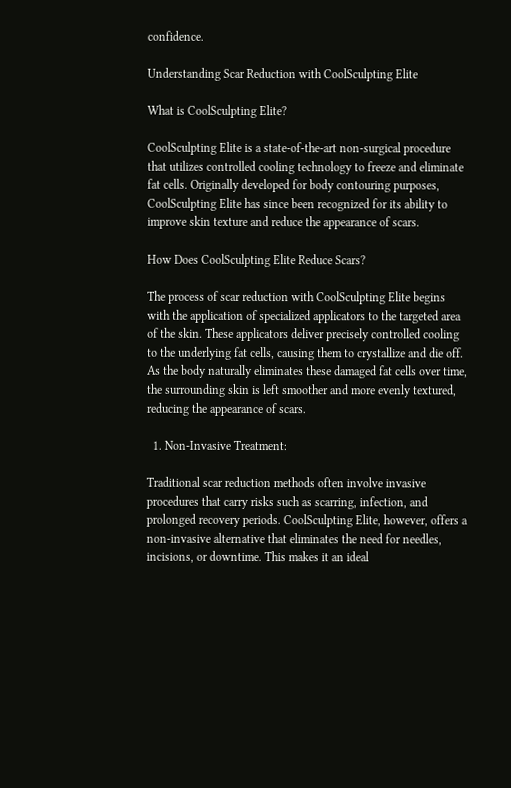confidence.

Understanding Scar Reduction with CoolSculpting Elite

What is CoolSculpting Elite?

CoolSculpting Elite is a state-of-the-art non-surgical procedure that utilizes controlled cooling technology to freeze and eliminate fat cells. Originally developed for body contouring purposes, CoolSculpting Elite has since been recognized for its ability to improve skin texture and reduce the appearance of scars.

How Does CoolSculpting Elite Reduce Scars?

The process of scar reduction with CoolSculpting Elite begins with the application of specialized applicators to the targeted area of the skin. These applicators deliver precisely controlled cooling to the underlying fat cells, causing them to crystallize and die off. As the body naturally eliminates these damaged fat cells over time, the surrounding skin is left smoother and more evenly textured, reducing the appearance of scars.

  1. Non-Invasive Treatment:

Traditional scar reduction methods often involve invasive procedures that carry risks such as scarring, infection, and prolonged recovery periods. CoolSculpting Elite, however, offers a non-invasive alternative that eliminates the need for needles, incisions, or downtime. This makes it an ideal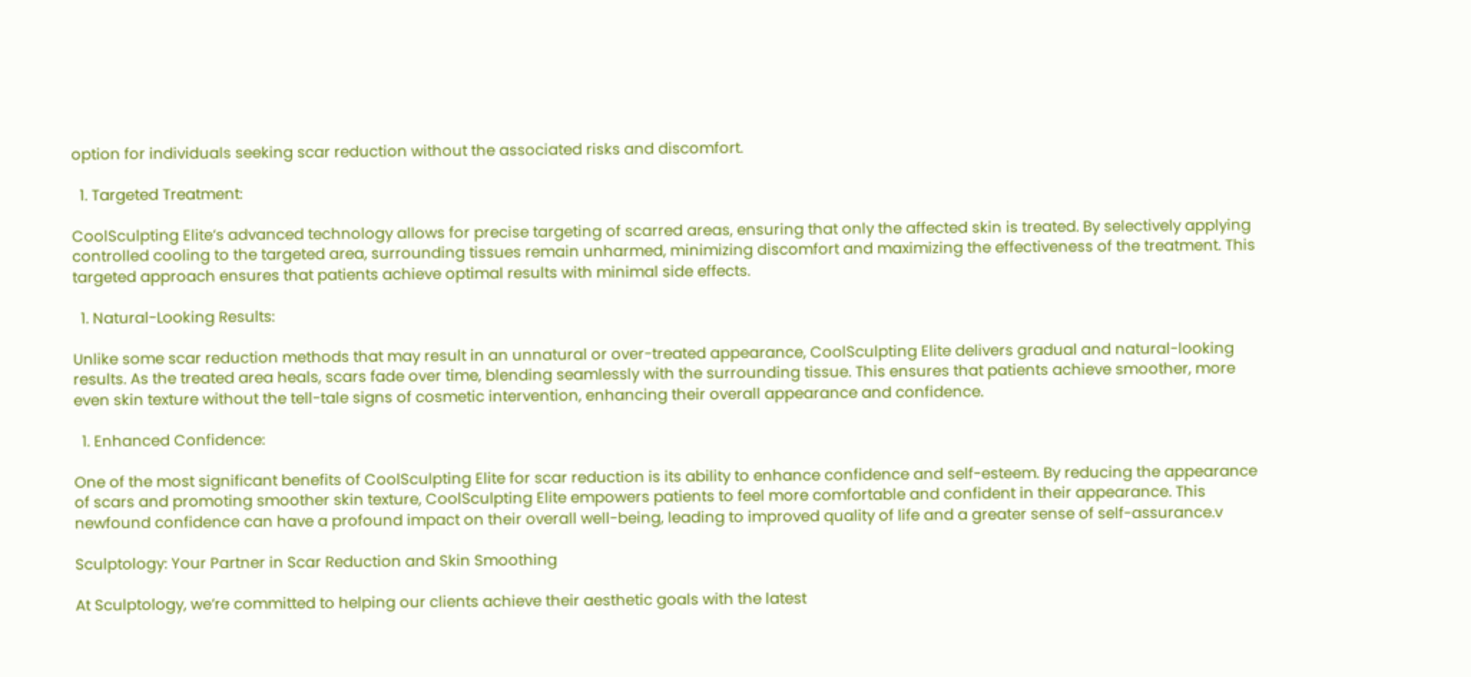option for individuals seeking scar reduction without the associated risks and discomfort.

  1. Targeted Treatment:

CoolSculpting Elite’s advanced technology allows for precise targeting of scarred areas, ensuring that only the affected skin is treated. By selectively applying controlled cooling to the targeted area, surrounding tissues remain unharmed, minimizing discomfort and maximizing the effectiveness of the treatment. This targeted approach ensures that patients achieve optimal results with minimal side effects.

  1. Natural-Looking Results:

Unlike some scar reduction methods that may result in an unnatural or over-treated appearance, CoolSculpting Elite delivers gradual and natural-looking results. As the treated area heals, scars fade over time, blending seamlessly with the surrounding tissue. This ensures that patients achieve smoother, more even skin texture without the tell-tale signs of cosmetic intervention, enhancing their overall appearance and confidence.

  1. Enhanced Confidence:

One of the most significant benefits of CoolSculpting Elite for scar reduction is its ability to enhance confidence and self-esteem. By reducing the appearance of scars and promoting smoother skin texture, CoolSculpting Elite empowers patients to feel more comfortable and confident in their appearance. This newfound confidence can have a profound impact on their overall well-being, leading to improved quality of life and a greater sense of self-assurance.v

Sculptology: Your Partner in Scar Reduction and Skin Smoothing

At Sculptology, we’re committed to helping our clients achieve their aesthetic goals with the latest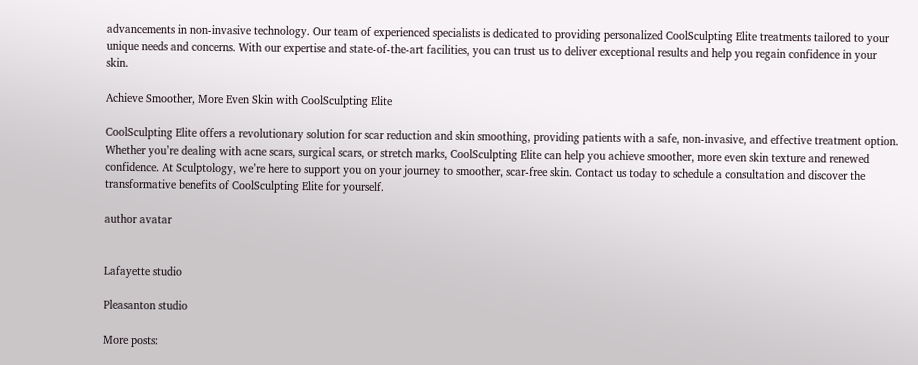advancements in non-invasive technology. Our team of experienced specialists is dedicated to providing personalized CoolSculpting Elite treatments tailored to your unique needs and concerns. With our expertise and state-of-the-art facilities, you can trust us to deliver exceptional results and help you regain confidence in your skin.

Achieve Smoother, More Even Skin with CoolSculpting Elite

CoolSculpting Elite offers a revolutionary solution for scar reduction and skin smoothing, providing patients with a safe, non-invasive, and effective treatment option. Whether you’re dealing with acne scars, surgical scars, or stretch marks, CoolSculpting Elite can help you achieve smoother, more even skin texture and renewed confidence. At Sculptology, we’re here to support you on your journey to smoother, scar-free skin. Contact us today to schedule a consultation and discover the transformative benefits of CoolSculpting Elite for yourself.

author avatar


Lafayette studio

Pleasanton studio

More posts: